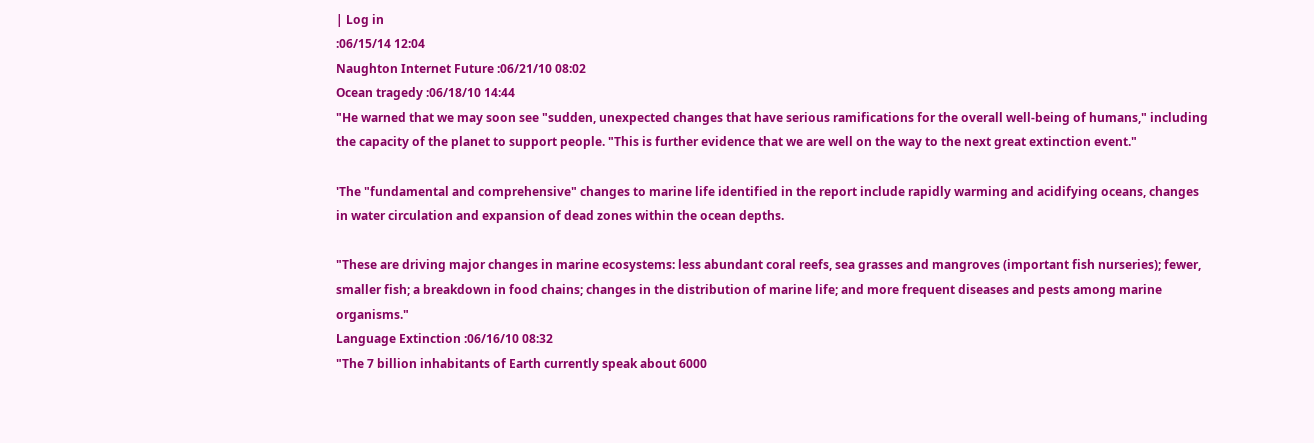| Log in
:06/15/14 12:04
Naughton Internet Future :06/21/10 08:02
Ocean tragedy :06/18/10 14:44
"He warned that we may soon see "sudden, unexpected changes that have serious ramifications for the overall well-being of humans," including the capacity of the planet to support people. "This is further evidence that we are well on the way to the next great extinction event."

'The "fundamental and comprehensive" changes to marine life identified in the report include rapidly warming and acidifying oceans, changes in water circulation and expansion of dead zones within the ocean depths.

"These are driving major changes in marine ecosystems: less abundant coral reefs, sea grasses and mangroves (important fish nurseries); fewer, smaller fish; a breakdown in food chains; changes in the distribution of marine life; and more frequent diseases and pests among marine organisms."
Language Extinction :06/16/10 08:32
"The 7 billion inhabitants of Earth currently speak about 6000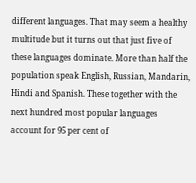different languages. That may seem a healthy multitude but it turns out that just five of these languages dominate. More than half the population speak English, Russian, Mandarin, Hindi and Spanish. These together with the next hundred most popular languages account for 95 per cent of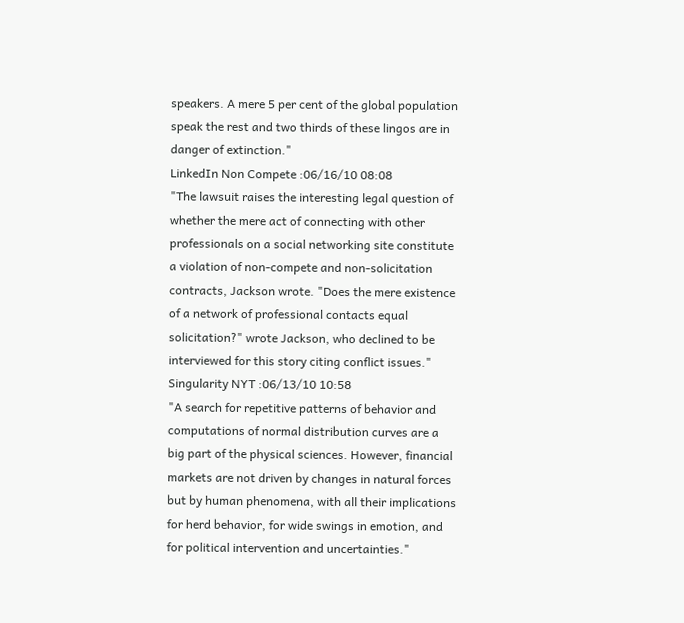speakers. A mere 5 per cent of the global population speak the rest and two thirds of these lingos are in danger of extinction."
LinkedIn Non Compete :06/16/10 08:08
"The lawsuit raises the interesting legal question of whether the mere act of connecting with other professionals on a social networking site constitute a violation of non-compete and non-solicitation contracts, Jackson wrote. "Does the mere existence of a network of professional contacts equal solicitation?" wrote Jackson, who declined to be interviewed for this story citing conflict issues."
Singularity NYT :06/13/10 10:58
"A search for repetitive patterns of behavior and computations of normal distribution curves are a big part of the physical sciences. However, financial markets are not driven by changes in natural forces but by human phenomena, with all their implications for herd behavior, for wide swings in emotion, and for political intervention and uncertainties."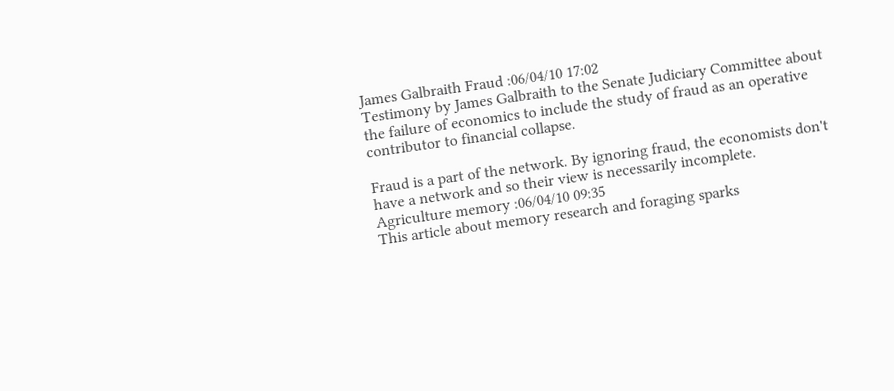James Galbraith Fraud :06/04/10 17:02
Testimony by James Galbraith to the Senate Judiciary Committee about the failure of economics to include the study of fraud as an operative contributor to financial collapse.

Fraud is a part of the network. By ignoring fraud, the economists don't have a network and so their view is necessarily incomplete.
Agriculture memory :06/04/10 09:35
This article about memory research and foraging sparks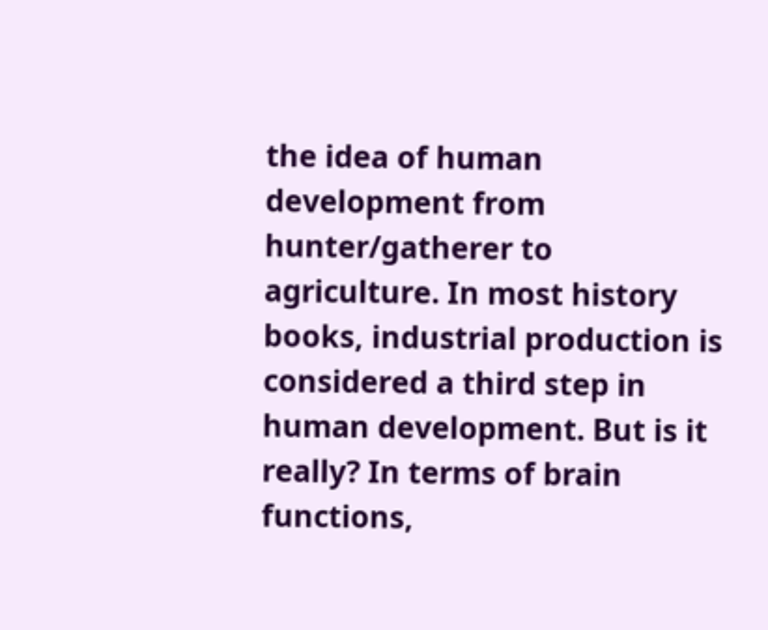the idea of human development from hunter/gatherer to agriculture. In most history books, industrial production is considered a third step in human development. But is it really? In terms of brain functions,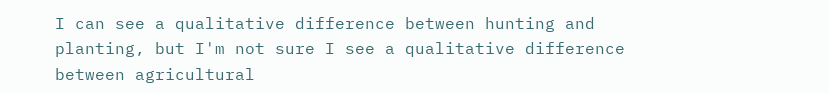I can see a qualitative difference between hunting and planting, but I'm not sure I see a qualitative difference between agricultural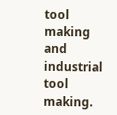tool making and industrial tool making.